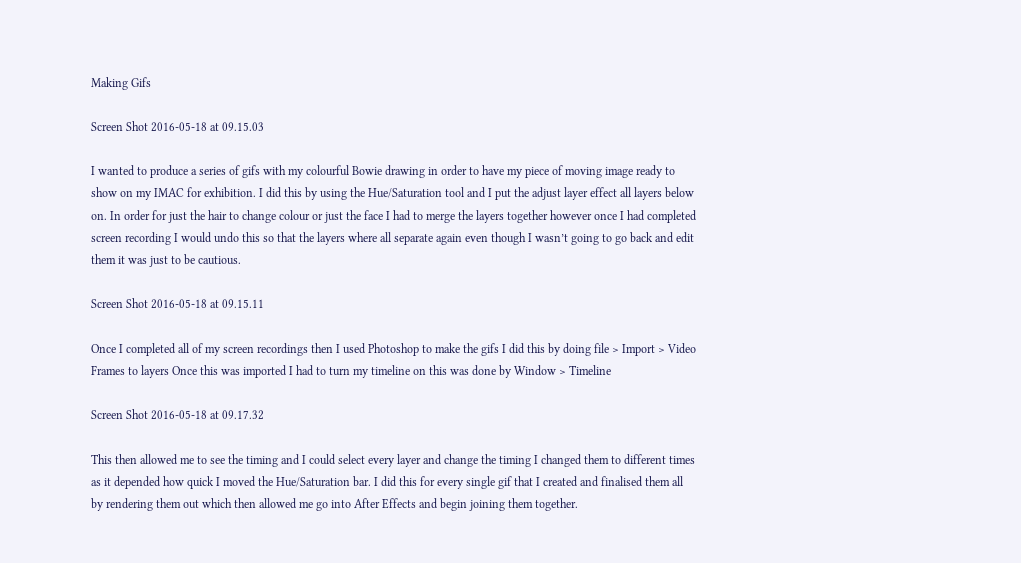Making Gifs

Screen Shot 2016-05-18 at 09.15.03

I wanted to produce a series of gifs with my colourful Bowie drawing in order to have my piece of moving image ready to show on my IMAC for exhibition. I did this by using the Hue/Saturation tool and I put the adjust layer effect all layers below on. In order for just the hair to change colour or just the face I had to merge the layers together however once I had completed screen recording I would undo this so that the layers where all separate again even though I wasn’t going to go back and edit them it was just to be cautious.

Screen Shot 2016-05-18 at 09.15.11

Once I completed all of my screen recordings then I used Photoshop to make the gifs I did this by doing file > Import > Video Frames to layers Once this was imported I had to turn my timeline on this was done by Window > Timeline

Screen Shot 2016-05-18 at 09.17.32

This then allowed me to see the timing and I could select every layer and change the timing I changed them to different times as it depended how quick I moved the Hue/Saturation bar. I did this for every single gif that I created and finalised them all by rendering them out which then allowed me go into After Effects and begin joining them together.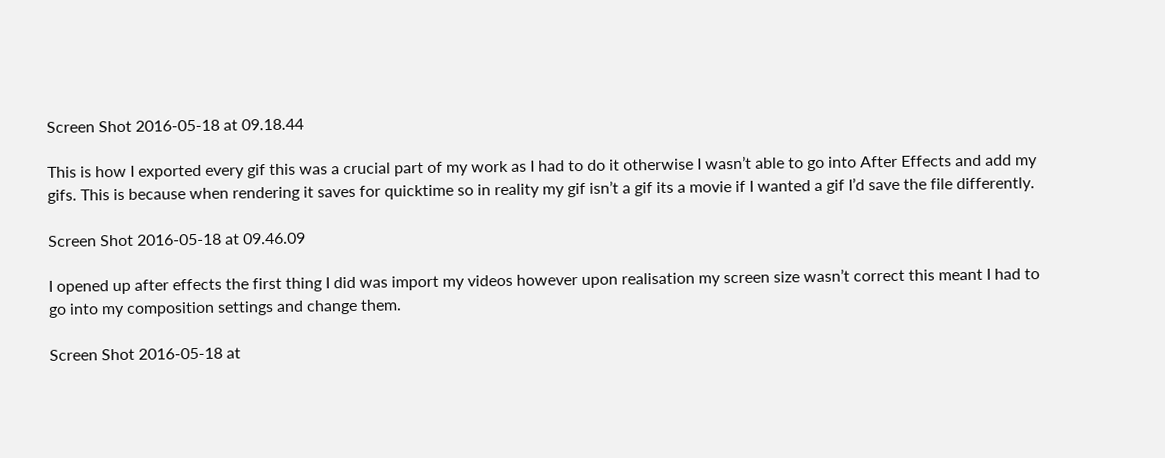Screen Shot 2016-05-18 at 09.18.44

This is how I exported every gif this was a crucial part of my work as I had to do it otherwise I wasn’t able to go into After Effects and add my gifs. This is because when rendering it saves for quicktime so in reality my gif isn’t a gif its a movie if I wanted a gif I’d save the file differently.

Screen Shot 2016-05-18 at 09.46.09

I opened up after effects the first thing I did was import my videos however upon realisation my screen size wasn’t correct this meant I had to go into my composition settings and change them.

Screen Shot 2016-05-18 at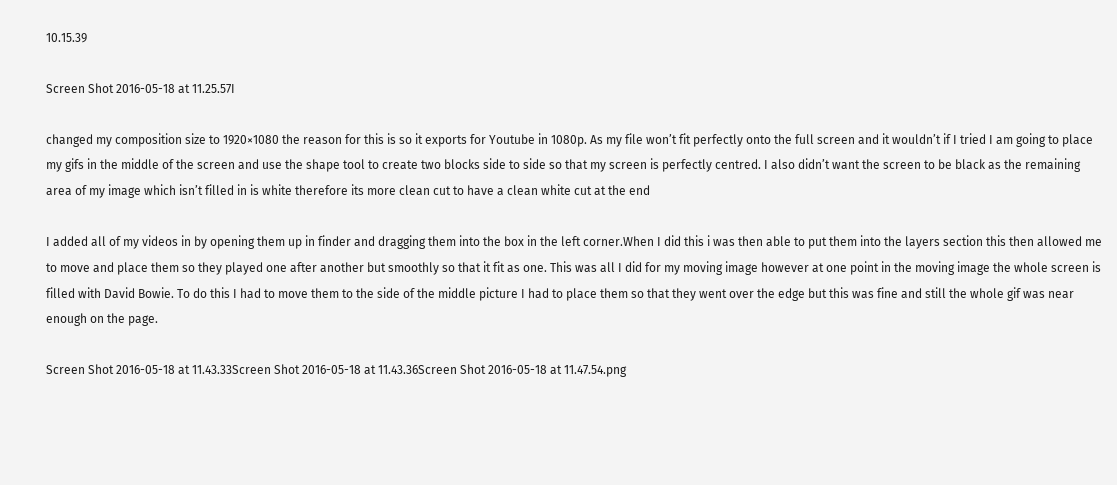10.15.39

Screen Shot 2016-05-18 at 11.25.57I

changed my composition size to 1920×1080 the reason for this is so it exports for Youtube in 1080p. As my file won’t fit perfectly onto the full screen and it wouldn’t if I tried I am going to place my gifs in the middle of the screen and use the shape tool to create two blocks side to side so that my screen is perfectly centred. I also didn’t want the screen to be black as the remaining area of my image which isn’t filled in is white therefore its more clean cut to have a clean white cut at the end

I added all of my videos in by opening them up in finder and dragging them into the box in the left corner.When I did this i was then able to put them into the layers section this then allowed me to move and place them so they played one after another but smoothly so that it fit as one. This was all I did for my moving image however at one point in the moving image the whole screen is filled with David Bowie. To do this I had to move them to the side of the middle picture I had to place them so that they went over the edge but this was fine and still the whole gif was near enough on the page.

Screen Shot 2016-05-18 at 11.43.33Screen Shot 2016-05-18 at 11.43.36Screen Shot 2016-05-18 at 11.47.54.png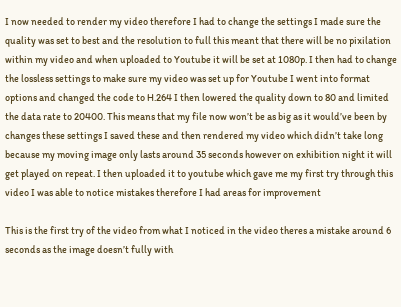I now needed to render my video therefore I had to change the settings I made sure the quality was set to best and the resolution to full this meant that there will be no pixilation within my video and when uploaded to Youtube it will be set at 1080p. I then had to change the lossless settings to make sure my video was set up for Youtube I went into format options and changed the code to H.264 I then lowered the quality down to 80 and limited the data rate to 20400. This means that my file now won’t be as big as it would’ve been by changes these settings I saved these and then rendered my video which didn’t take long because my moving image only lasts around 35 seconds however on exhibition night it will get played on repeat. I then uploaded it to youtube which gave me my first try through this video I was able to notice mistakes therefore I had areas for improvement

This is the first try of the video from what I noticed in the video theres a mistake around 6 seconds as the image doesn’t fully with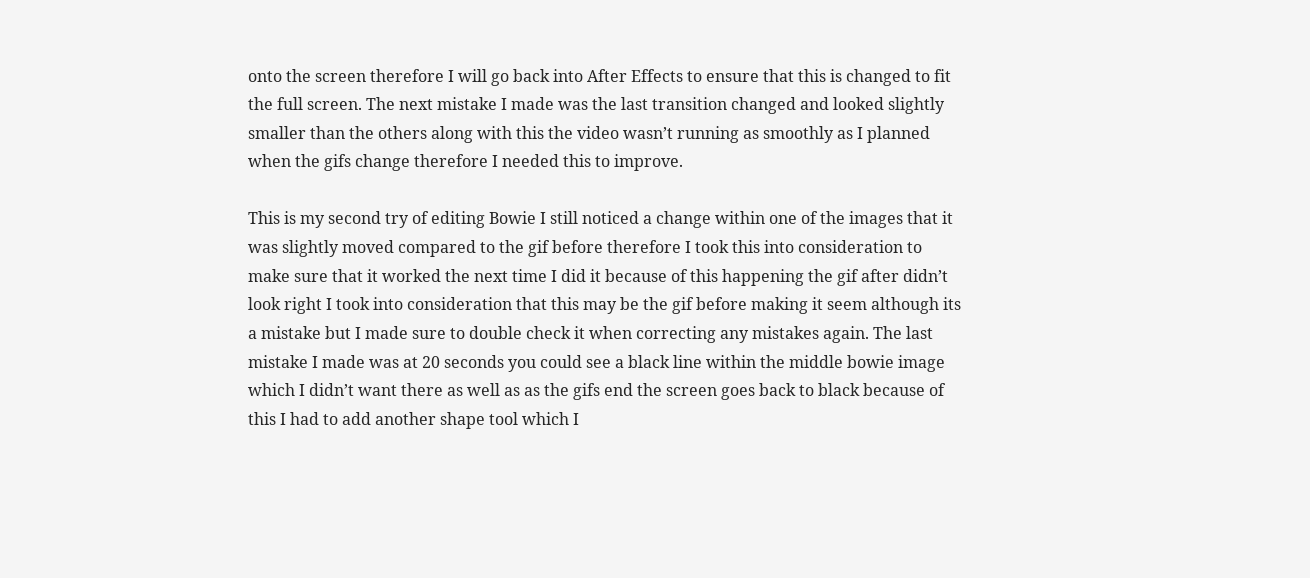onto the screen therefore I will go back into After Effects to ensure that this is changed to fit the full screen. The next mistake I made was the last transition changed and looked slightly smaller than the others along with this the video wasn’t running as smoothly as I planned when the gifs change therefore I needed this to improve.

This is my second try of editing Bowie I still noticed a change within one of the images that it was slightly moved compared to the gif before therefore I took this into consideration to make sure that it worked the next time I did it because of this happening the gif after didn’t look right I took into consideration that this may be the gif before making it seem although its a mistake but I made sure to double check it when correcting any mistakes again. The last mistake I made was at 20 seconds you could see a black line within the middle bowie image which I didn’t want there as well as as the gifs end the screen goes back to black because of this I had to add another shape tool which I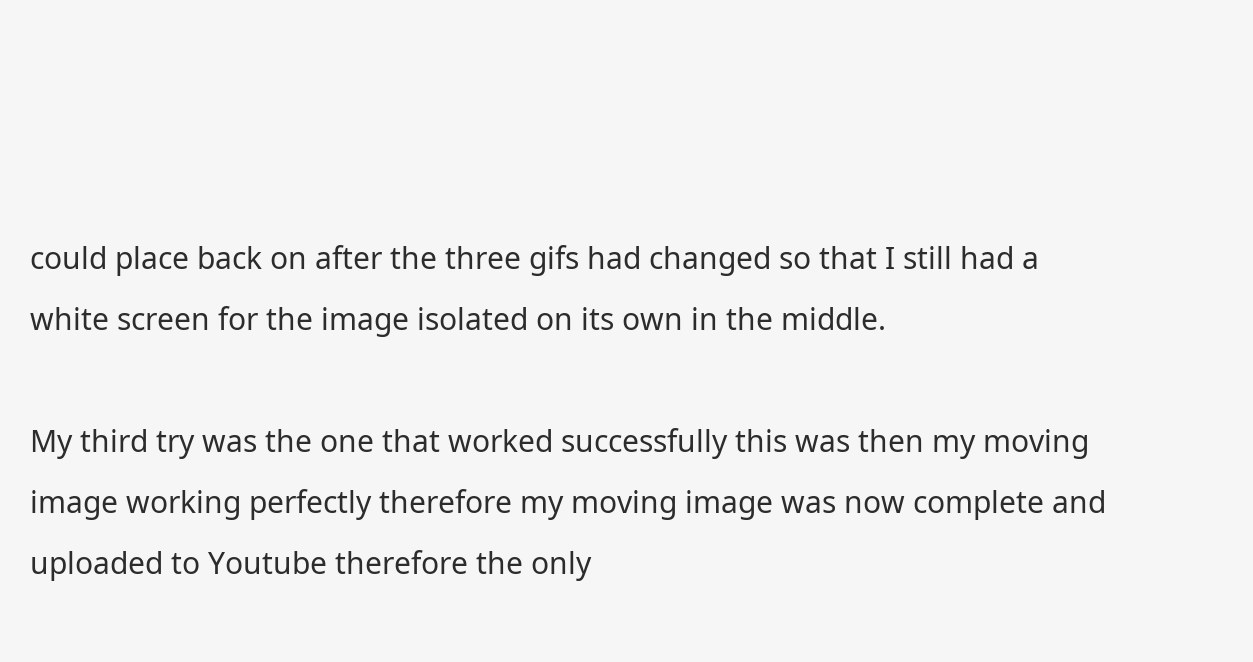could place back on after the three gifs had changed so that I still had a white screen for the image isolated on its own in the middle.

My third try was the one that worked successfully this was then my moving image working perfectly therefore my moving image was now complete and uploaded to Youtube therefore the only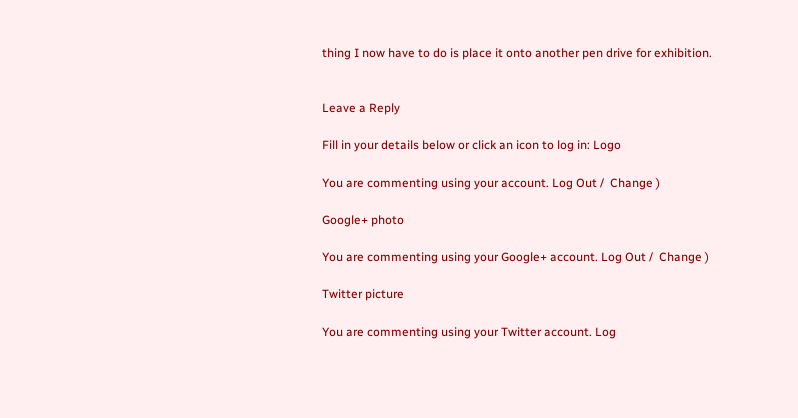thing I now have to do is place it onto another pen drive for exhibition.


Leave a Reply

Fill in your details below or click an icon to log in: Logo

You are commenting using your account. Log Out /  Change )

Google+ photo

You are commenting using your Google+ account. Log Out /  Change )

Twitter picture

You are commenting using your Twitter account. Log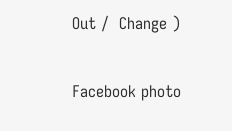Out /  Change )

Facebook photo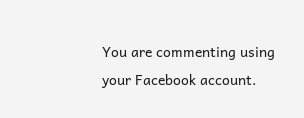You are commenting using your Facebook account.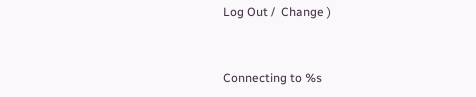Log Out /  Change )


Connecting to %s